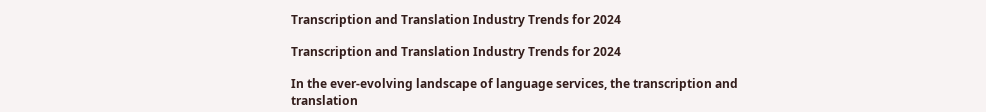Transcription and Translation Industry Trends for 2024

Transcription and Translation Industry Trends for 2024

In the ever-evolving landscape of language services, the transcription and translation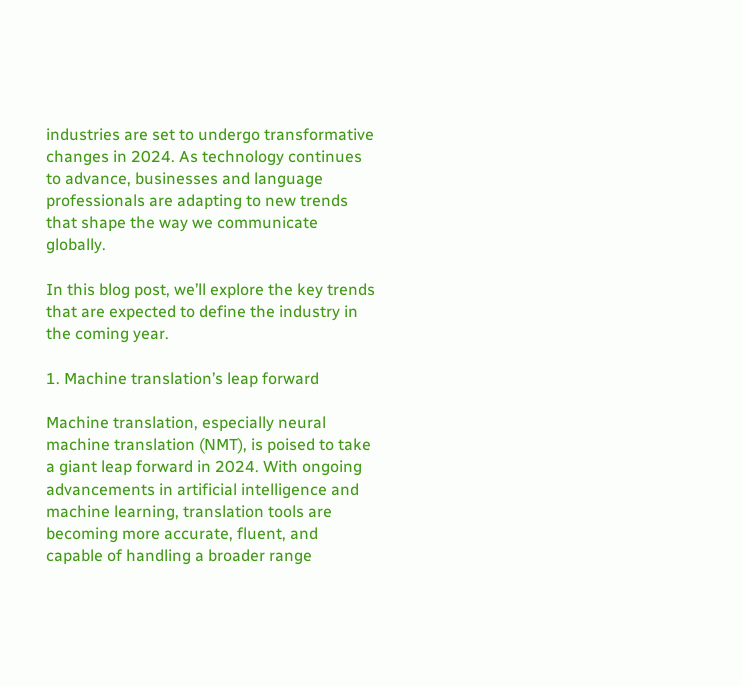industries are set to undergo transformative changes in 2024. As technology continues to advance, businesses and language professionals are adapting to new trends that shape the way we communicate globally.

In this blog post, we’ll explore the key trends that are expected to define the industry in the coming year.

1. Machine translation’s leap forward

Machine translation, especially neural machine translation (NMT), is poised to take a giant leap forward in 2024. With ongoing advancements in artificial intelligence and machine learning, translation tools are becoming more accurate, fluent, and capable of handling a broader range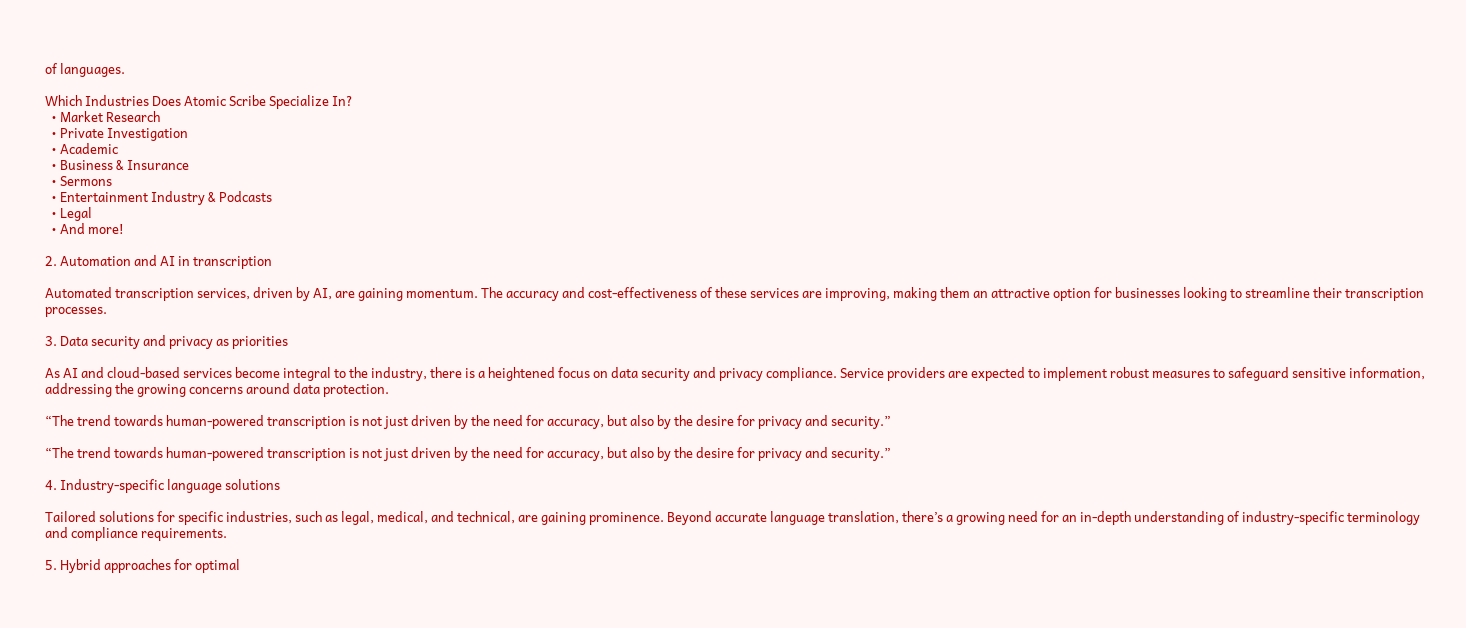of languages.

Which Industries Does Atomic Scribe Specialize In?
  • Market Research
  • Private Investigation
  • Academic
  • Business & Insurance
  • Sermons
  • Entertainment Industry & Podcasts
  • Legal
  • And more!

2. Automation and AI in transcription

Automated transcription services, driven by AI, are gaining momentum. The accuracy and cost-effectiveness of these services are improving, making them an attractive option for businesses looking to streamline their transcription processes.

3. Data security and privacy as priorities

As AI and cloud-based services become integral to the industry, there is a heightened focus on data security and privacy compliance. Service providers are expected to implement robust measures to safeguard sensitive information, addressing the growing concerns around data protection.

“The trend towards human-powered transcription is not just driven by the need for accuracy, but also by the desire for privacy and security.”

“The trend towards human-powered transcription is not just driven by the need for accuracy, but also by the desire for privacy and security.”

4. Industry-specific language solutions

Tailored solutions for specific industries, such as legal, medical, and technical, are gaining prominence. Beyond accurate language translation, there’s a growing need for an in-depth understanding of industry-specific terminology and compliance requirements.

5. Hybrid approaches for optimal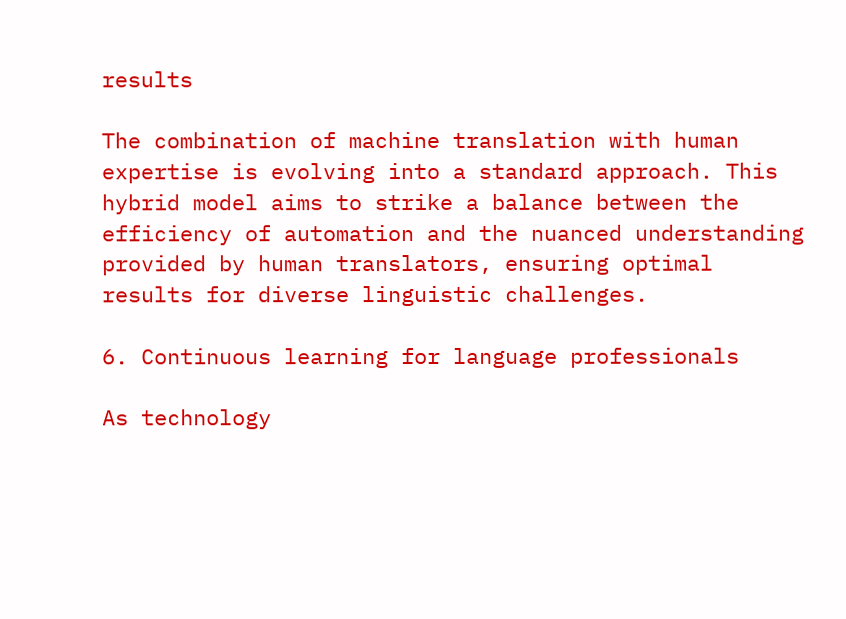results

The combination of machine translation with human expertise is evolving into a standard approach. This hybrid model aims to strike a balance between the efficiency of automation and the nuanced understanding provided by human translators, ensuring optimal results for diverse linguistic challenges.

6. Continuous learning for language professionals

As technology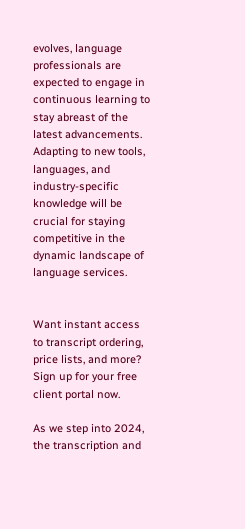evolves, language professionals are expected to engage in continuous learning to stay abreast of the latest advancements. Adapting to new tools, languages, and industry-specific knowledge will be crucial for staying competitive in the dynamic landscape of language services.


Want instant access to transcript ordering, price lists, and more? Sign up for your free client portal now.

As we step into 2024, the transcription and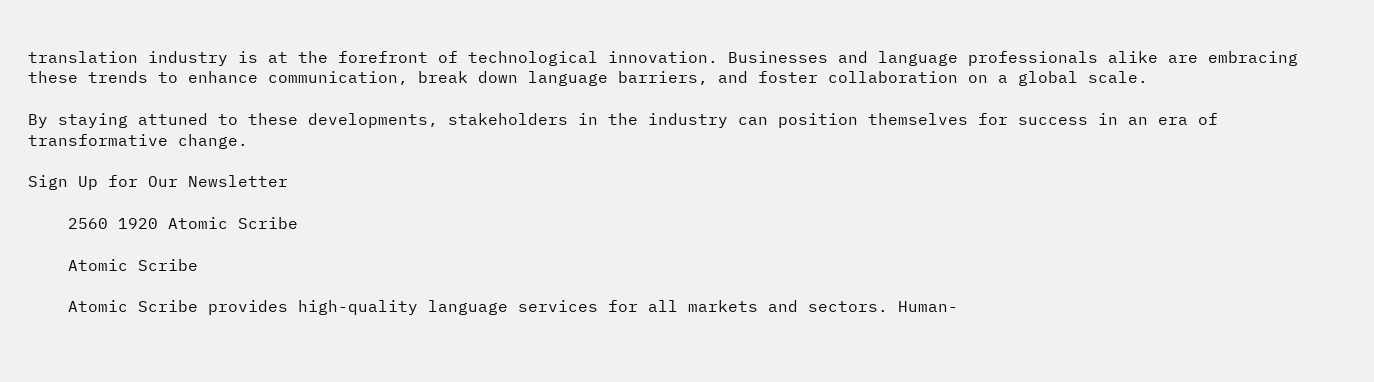translation industry is at the forefront of technological innovation. Businesses and language professionals alike are embracing these trends to enhance communication, break down language barriers, and foster collaboration on a global scale.

By staying attuned to these developments, stakeholders in the industry can position themselves for success in an era of transformative change.

Sign Up for Our Newsletter

    2560 1920 Atomic Scribe

    Atomic Scribe

    Atomic Scribe provides high-quality language services for all markets and sectors. Human-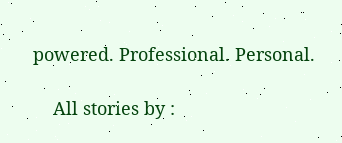powered. Professional. Personal.

    All stories by :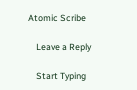Atomic Scribe

    Leave a Reply

    Start Typing